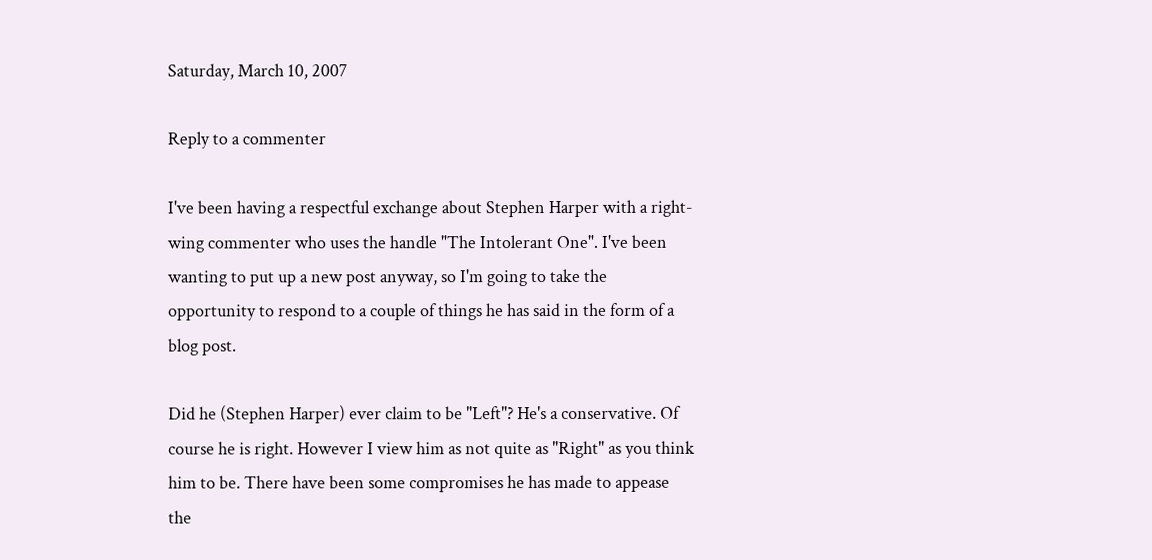Saturday, March 10, 2007

Reply to a commenter

I've been having a respectful exchange about Stephen Harper with a right-wing commenter who uses the handle "The Intolerant One". I've been wanting to put up a new post anyway, so I'm going to take the opportunity to respond to a couple of things he has said in the form of a blog post.

Did he (Stephen Harper) ever claim to be "Left"? He's a conservative. Of course he is right. However I view him as not quite as "Right" as you think him to be. There have been some compromises he has made to appease the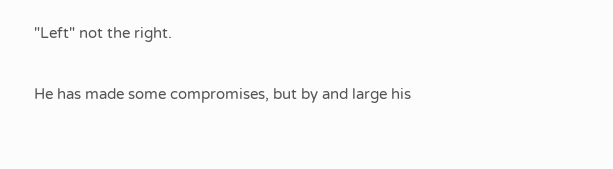"Left" not the right.

He has made some compromises, but by and large his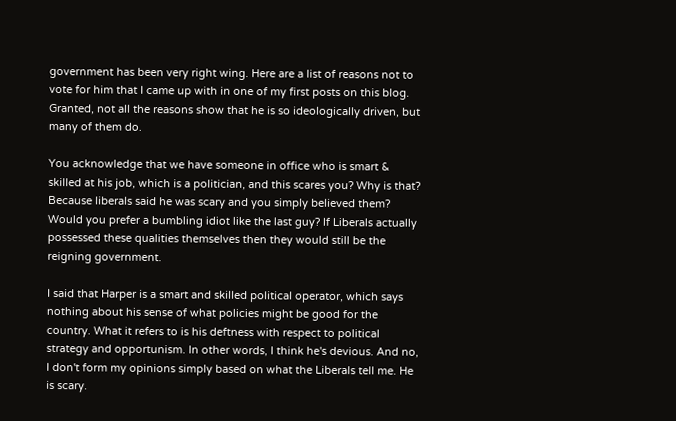government has been very right wing. Here are a list of reasons not to vote for him that I came up with in one of my first posts on this blog. Granted, not all the reasons show that he is so ideologically driven, but many of them do.

You acknowledge that we have someone in office who is smart & skilled at his job, which is a politician, and this scares you? Why is that? Because liberals said he was scary and you simply believed them? Would you prefer a bumbling idiot like the last guy? If Liberals actually possessed these qualities themselves then they would still be the reigning government.

I said that Harper is a smart and skilled political operator, which says nothing about his sense of what policies might be good for the country. What it refers to is his deftness with respect to political strategy and opportunism. In other words, I think he's devious. And no, I don't form my opinions simply based on what the Liberals tell me. He is scary.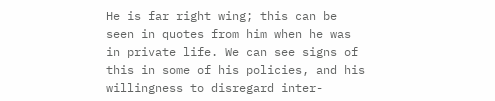He is far right wing; this can be seen in quotes from him when he was in private life. We can see signs of this in some of his policies, and his willingness to disregard inter-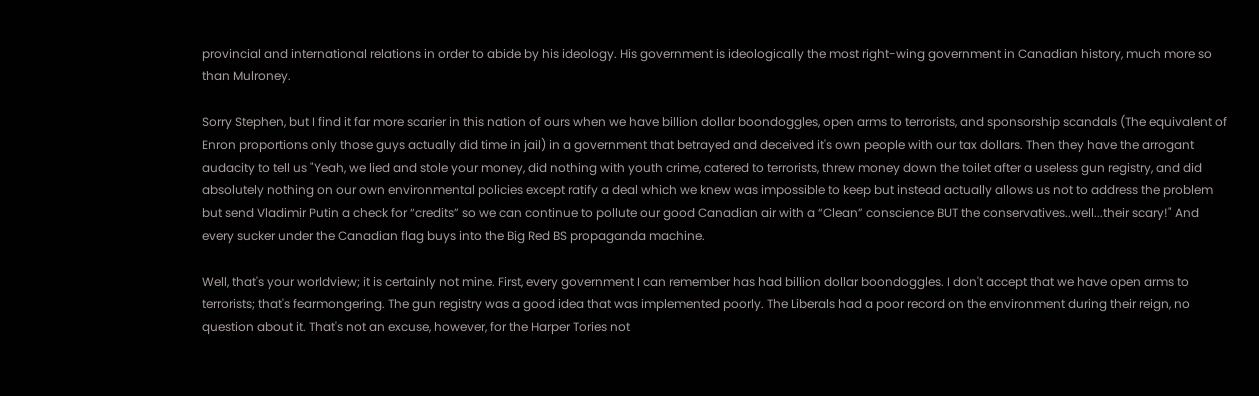provincial and international relations in order to abide by his ideology. His government is ideologically the most right-wing government in Canadian history, much more so than Mulroney.

Sorry Stephen, but I find it far more scarier in this nation of ours when we have billion dollar boondoggles, open arms to terrorists, and sponsorship scandals (The equivalent of Enron proportions only those guys actually did time in jail) in a government that betrayed and deceived it's own people with our tax dollars. Then they have the arrogant audacity to tell us "Yeah, we lied and stole your money, did nothing with youth crime, catered to terrorists, threw money down the toilet after a useless gun registry, and did absolutely nothing on our own environmental policies except ratify a deal which we knew was impossible to keep but instead actually allows us not to address the problem but send Vladimir Putin a check for “credits” so we can continue to pollute our good Canadian air with a “Clean” conscience BUT the conservatives..well...their scary!" And every sucker under the Canadian flag buys into the Big Red BS propaganda machine.

Well, that's your worldview; it is certainly not mine. First, every government I can remember has had billion dollar boondoggles. I don't accept that we have open arms to terrorists; that's fearmongering. The gun registry was a good idea that was implemented poorly. The Liberals had a poor record on the environment during their reign, no question about it. That's not an excuse, however, for the Harper Tories not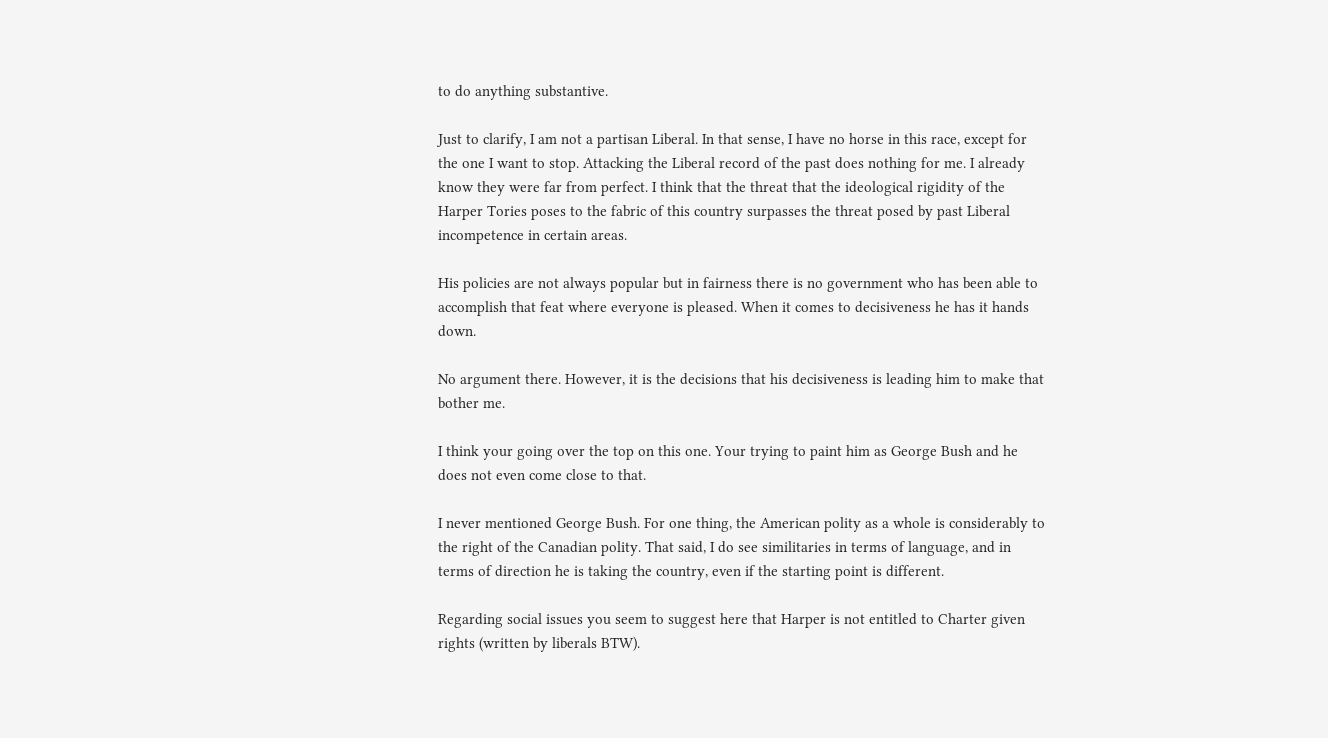to do anything substantive.

Just to clarify, I am not a partisan Liberal. In that sense, I have no horse in this race, except for the one I want to stop. Attacking the Liberal record of the past does nothing for me. I already know they were far from perfect. I think that the threat that the ideological rigidity of the Harper Tories poses to the fabric of this country surpasses the threat posed by past Liberal incompetence in certain areas.

His policies are not always popular but in fairness there is no government who has been able to accomplish that feat where everyone is pleased. When it comes to decisiveness he has it hands down.

No argument there. However, it is the decisions that his decisiveness is leading him to make that bother me.

I think your going over the top on this one. Your trying to paint him as George Bush and he does not even come close to that.

I never mentioned George Bush. For one thing, the American polity as a whole is considerably to the right of the Canadian polity. That said, I do see similitaries in terms of language, and in terms of direction he is taking the country, even if the starting point is different.

Regarding social issues you seem to suggest here that Harper is not entitled to Charter given rights (written by liberals BTW).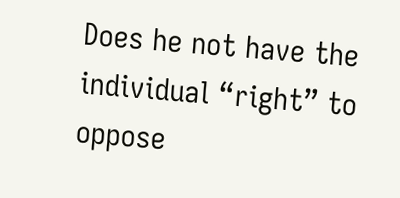Does he not have the individual “right” to oppose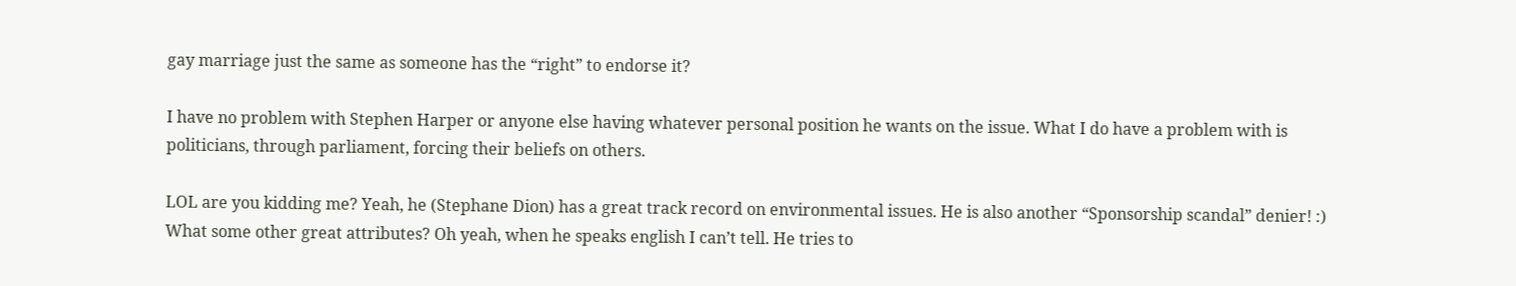gay marriage just the same as someone has the “right” to endorse it?

I have no problem with Stephen Harper or anyone else having whatever personal position he wants on the issue. What I do have a problem with is politicians, through parliament, forcing their beliefs on others.

LOL are you kidding me? Yeah, he (Stephane Dion) has a great track record on environmental issues. He is also another “Sponsorship scandal” denier! :) What some other great attributes? Oh yeah, when he speaks english I can’t tell. He tries to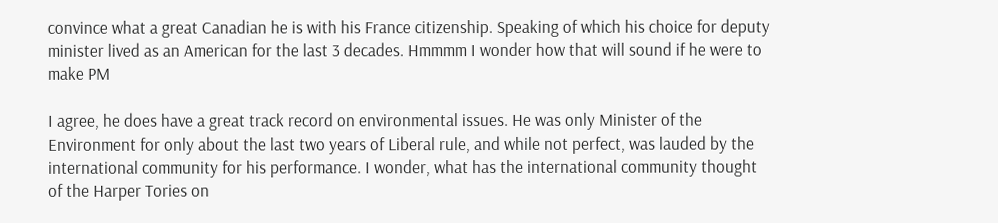convince what a great Canadian he is with his France citizenship. Speaking of which his choice for deputy minister lived as an American for the last 3 decades. Hmmmm I wonder how that will sound if he were to make PM

I agree, he does have a great track record on environmental issues. He was only Minister of the Environment for only about the last two years of Liberal rule, and while not perfect, was lauded by the international community for his performance. I wonder, what has the international community thought of the Harper Tories on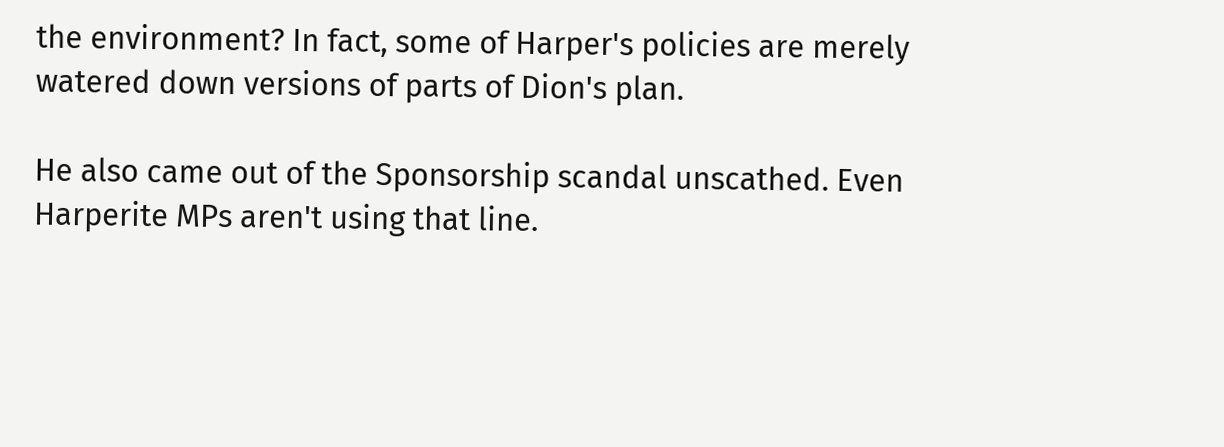the environment? In fact, some of Harper's policies are merely watered down versions of parts of Dion's plan.

He also came out of the Sponsorship scandal unscathed. Even Harperite MPs aren't using that line.